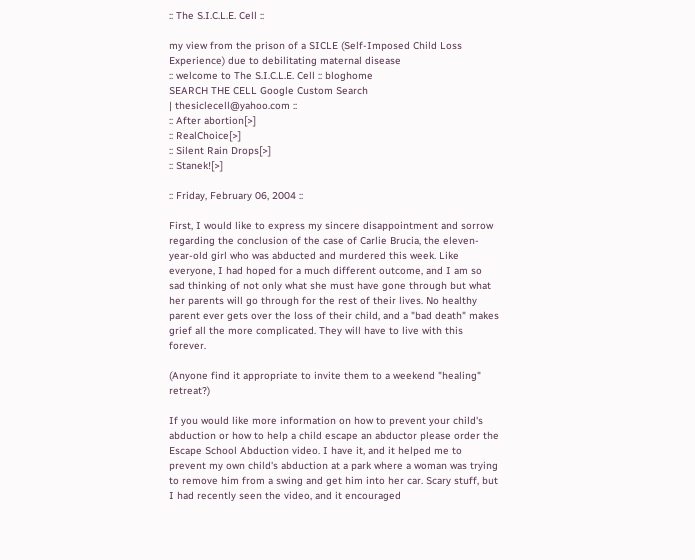:: The S.I.C.L.E. Cell ::

my view from the prison of a SICLE (Self-Imposed Child Loss Experience) due to debilitating maternal disease
:: welcome to The S.I.C.L.E. Cell :: bloghome
SEARCH THE CELL Google Custom Search
| thesiclecell@yahoo.com ::
:: After abortion[>]
:: RealChoice[>]
:: Silent Rain Drops[>]
:: Stanek![>]

:: Friday, February 06, 2004 ::

First, I would like to express my sincere disappointment and sorrow regarding the conclusion of the case of Carlie Brucia, the eleven-year-old girl who was abducted and murdered this week. Like everyone, I had hoped for a much different outcome, and I am so sad thinking of not only what she must have gone through but what her parents will go through for the rest of their lives. No healthy parent ever gets over the loss of their child, and a "bad death" makes grief all the more complicated. They will have to live with this forever.

(Anyone find it appropriate to invite them to a weekend "healing" retreat?)

If you would like more information on how to prevent your child's abduction or how to help a child escape an abductor please order the Escape School Abduction video. I have it, and it helped me to prevent my own child's abduction at a park where a woman was trying to remove him from a swing and get him into her car. Scary stuff, but I had recently seen the video, and it encouraged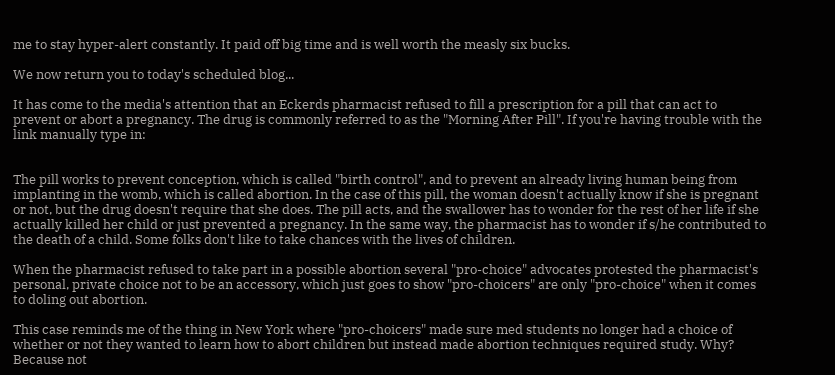me to stay hyper-alert constantly. It paid off big time and is well worth the measly six bucks.

We now return you to today's scheduled blog...

It has come to the media's attention that an Eckerds pharmacist refused to fill a prescription for a pill that can act to prevent or abort a pregnancy. The drug is commonly referred to as the "Morning After Pill". If you're having trouble with the link manually type in:


The pill works to prevent conception, which is called "birth control", and to prevent an already living human being from implanting in the womb, which is called abortion. In the case of this pill, the woman doesn't actually know if she is pregnant or not, but the drug doesn't require that she does. The pill acts, and the swallower has to wonder for the rest of her life if she actually killed her child or just prevented a pregnancy. In the same way, the pharmacist has to wonder if s/he contributed to the death of a child. Some folks don't like to take chances with the lives of children.

When the pharmacist refused to take part in a possible abortion several "pro-choice" advocates protested the pharmacist's personal, private choice not to be an accessory, which just goes to show "pro-choicers" are only "pro-choice" when it comes to doling out abortion.

This case reminds me of the thing in New York where "pro-choicers" made sure med students no longer had a choice of whether or not they wanted to learn how to abort children but instead made abortion techniques required study. Why? Because not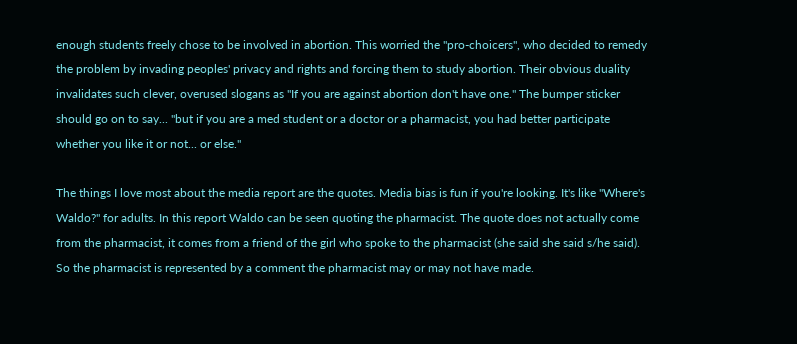enough students freely chose to be involved in abortion. This worried the "pro-choicers", who decided to remedy the problem by invading peoples' privacy and rights and forcing them to study abortion. Their obvious duality invalidates such clever, overused slogans as "If you are against abortion don't have one." The bumper sticker should go on to say... "but if you are a med student or a doctor or a pharmacist, you had better participate whether you like it or not... or else."

The things I love most about the media report are the quotes. Media bias is fun if you're looking. It's like "Where's Waldo?" for adults. In this report Waldo can be seen quoting the pharmacist. The quote does not actually come from the pharmacist, it comes from a friend of the girl who spoke to the pharmacist (she said she said s/he said). So the pharmacist is represented by a comment the pharmacist may or may not have made.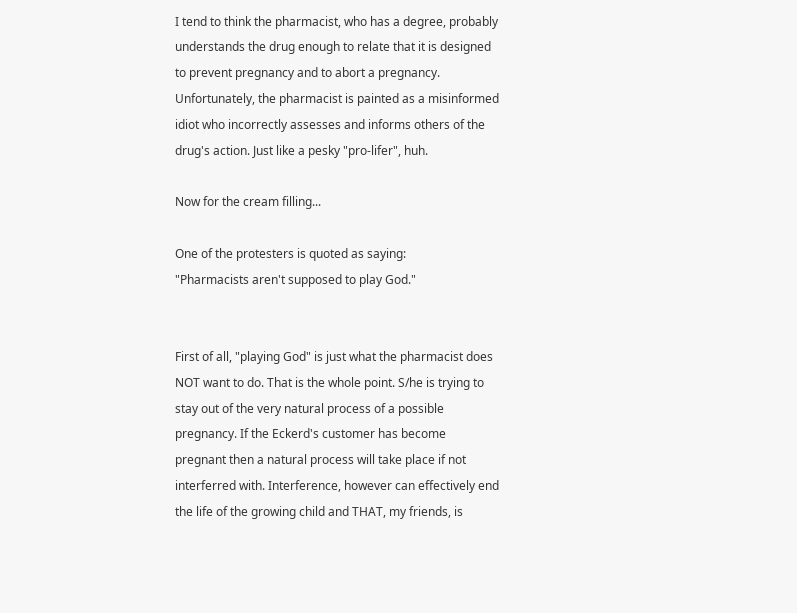I tend to think the pharmacist, who has a degree, probably understands the drug enough to relate that it is designed to prevent pregnancy and to abort a pregnancy. Unfortunately, the pharmacist is painted as a misinformed idiot who incorrectly assesses and informs others of the drug's action. Just like a pesky "pro-lifer", huh.

Now for the cream filling...

One of the protesters is quoted as saying:
"Pharmacists aren't supposed to play God."


First of all, "playing God" is just what the pharmacist does NOT want to do. That is the whole point. S/he is trying to stay out of the very natural process of a possible pregnancy. If the Eckerd's customer has become pregnant then a natural process will take place if not interferred with. Interference, however can effectively end the life of the growing child and THAT, my friends, is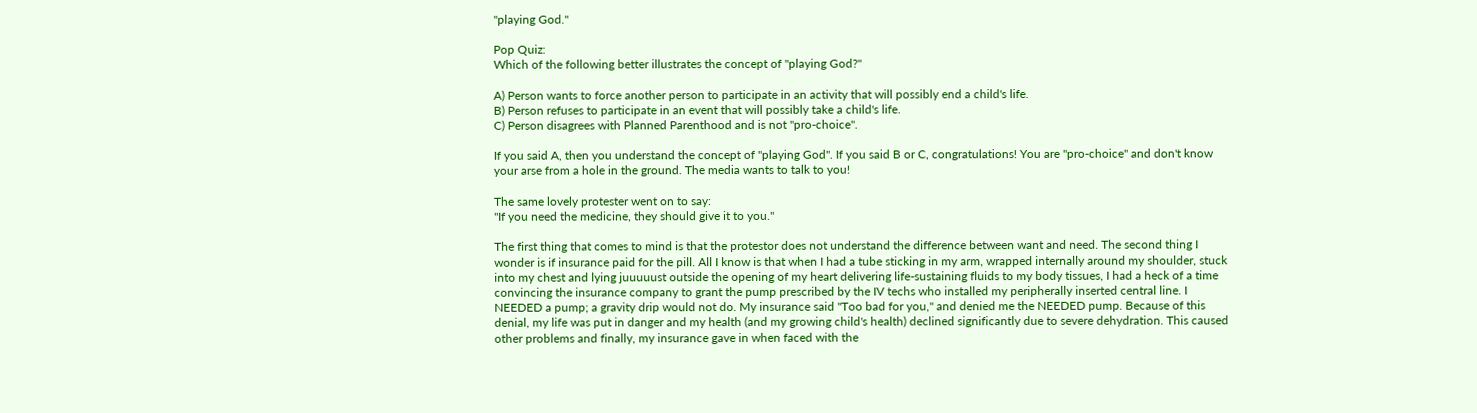"playing God."

Pop Quiz:
Which of the following better illustrates the concept of "playing God?"

A) Person wants to force another person to participate in an activity that will possibly end a child's life.
B) Person refuses to participate in an event that will possibly take a child's life.
C) Person disagrees with Planned Parenthood and is not "pro-choice".

If you said A, then you understand the concept of "playing God". If you said B or C, congratulations! You are "pro-choice" and don't know your arse from a hole in the ground. The media wants to talk to you!

The same lovely protester went on to say:
"If you need the medicine, they should give it to you."

The first thing that comes to mind is that the protestor does not understand the difference between want and need. The second thing I wonder is if insurance paid for the pill. All I know is that when I had a tube sticking in my arm, wrapped internally around my shoulder, stuck into my chest and lying juuuuust outside the opening of my heart delivering life-sustaining fluids to my body tissues, I had a heck of a time convincing the insurance company to grant the pump prescribed by the IV techs who installed my peripherally inserted central line. I NEEDED a pump; a gravity drip would not do. My insurance said "Too bad for you," and denied me the NEEDED pump. Because of this denial, my life was put in danger and my health (and my growing child's health) declined significantly due to severe dehydration. This caused other problems and finally, my insurance gave in when faced with the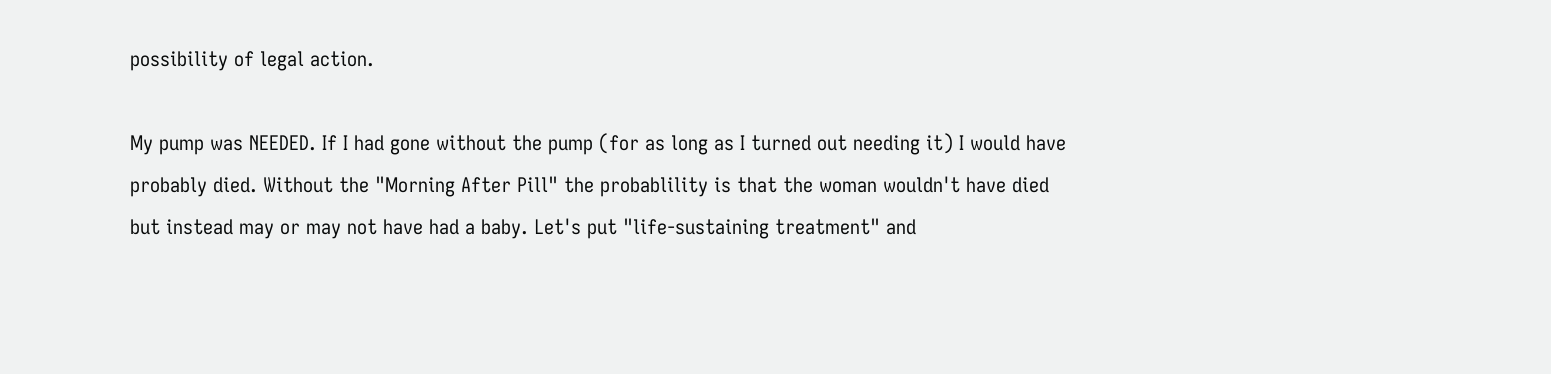possibility of legal action.

My pump was NEEDED. If I had gone without the pump (for as long as I turned out needing it) I would have probably died. Without the "Morning After Pill" the probablility is that the woman wouldn't have died but instead may or may not have had a baby. Let's put "life-sustaining treatment" and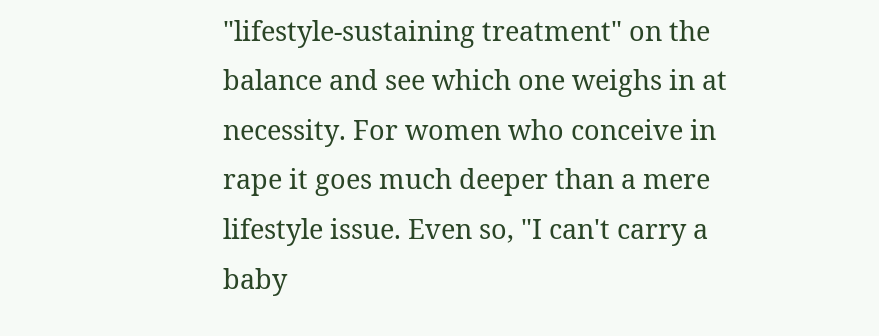"lifestyle-sustaining treatment" on the balance and see which one weighs in at necessity. For women who conceive in rape it goes much deeper than a mere lifestyle issue. Even so, "I can't carry a baby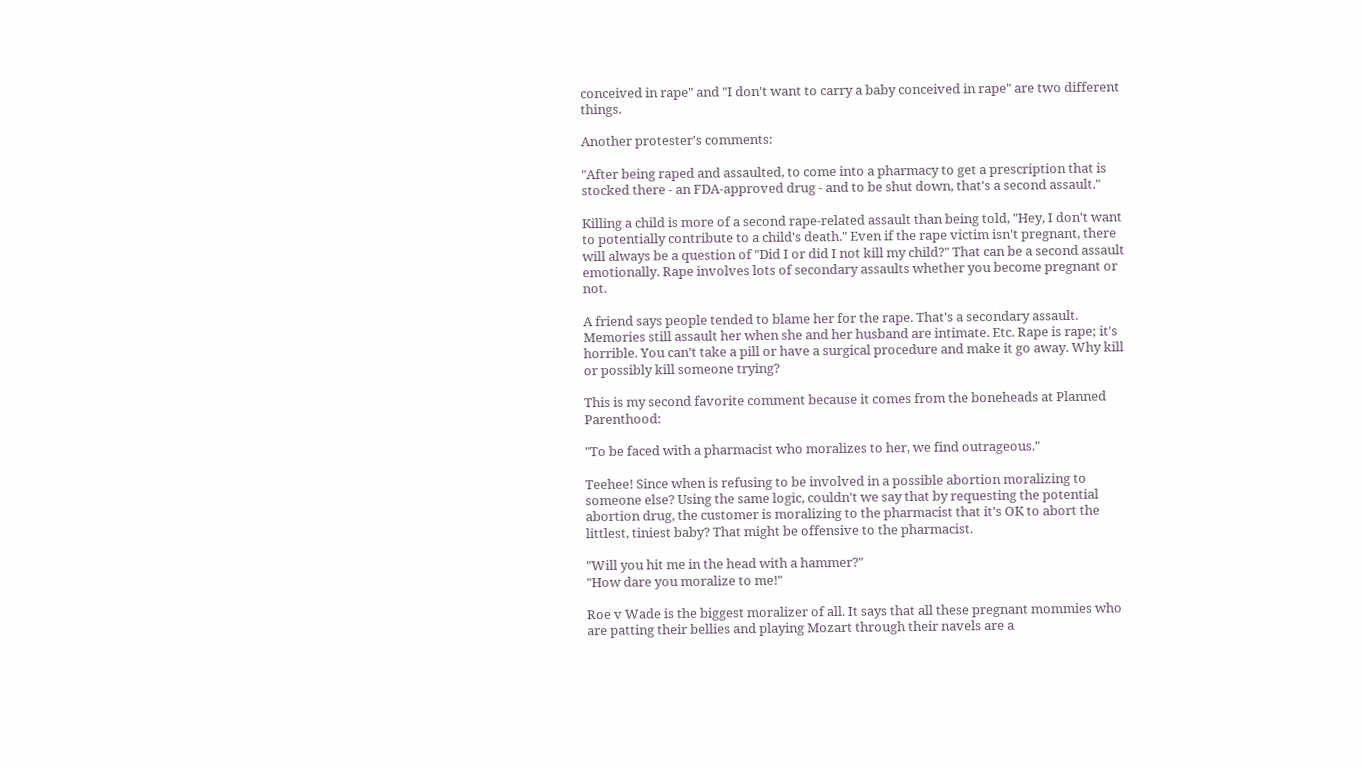conceived in rape" and "I don't want to carry a baby conceived in rape" are two different things.

Another protester's comments:

"After being raped and assaulted, to come into a pharmacy to get a prescription that is stocked there - an FDA-approved drug - and to be shut down, that's a second assault."

Killing a child is more of a second rape-related assault than being told, "Hey, I don't want to potentially contribute to a child's death." Even if the rape victim isn't pregnant, there will always be a question of "Did I or did I not kill my child?" That can be a second assault emotionally. Rape involves lots of secondary assaults whether you become pregnant or not.

A friend says people tended to blame her for the rape. That's a secondary assault. Memories still assault her when she and her husband are intimate. Etc. Rape is rape; it's horrible. You can't take a pill or have a surgical procedure and make it go away. Why kill or possibly kill someone trying?

This is my second favorite comment because it comes from the boneheads at Planned Parenthood:

"To be faced with a pharmacist who moralizes to her, we find outrageous."

Teehee! Since when is refusing to be involved in a possible abortion moralizing to someone else? Using the same logic, couldn't we say that by requesting the potential abortion drug, the customer is moralizing to the pharmacist that it's OK to abort the littlest, tiniest baby? That might be offensive to the pharmacist.

"Will you hit me in the head with a hammer?"
"How dare you moralize to me!"

Roe v Wade is the biggest moralizer of all. It says that all these pregnant mommies who are patting their bellies and playing Mozart through their navels are a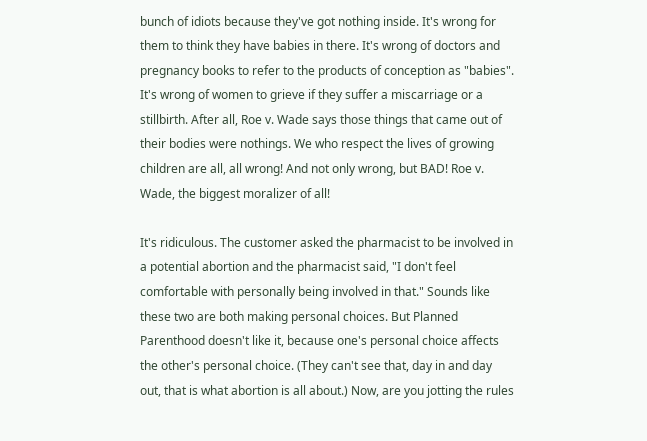bunch of idiots because they've got nothing inside. It's wrong for them to think they have babies in there. It's wrong of doctors and pregnancy books to refer to the products of conception as "babies". It's wrong of women to grieve if they suffer a miscarriage or a stillbirth. After all, Roe v. Wade says those things that came out of their bodies were nothings. We who respect the lives of growing children are all, all wrong! And not only wrong, but BAD! Roe v. Wade, the biggest moralizer of all!

It's ridiculous. The customer asked the pharmacist to be involved in a potential abortion and the pharmacist said, "I don't feel comfortable with personally being involved in that." Sounds like these two are both making personal choices. But Planned Parenthood doesn't like it, because one's personal choice affects the other's personal choice. (They can't see that, day in and day out, that is what abortion is all about.) Now, are you jotting the rules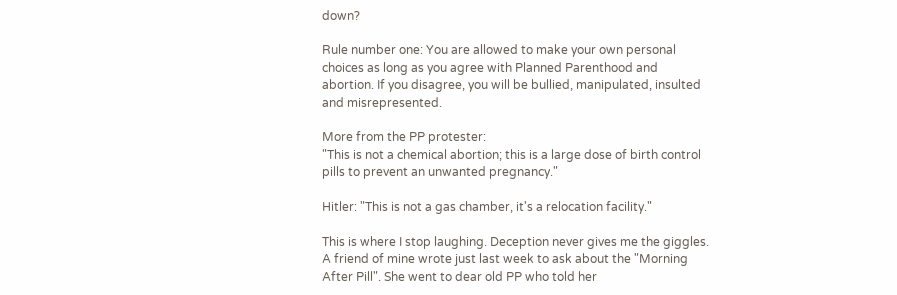down?

Rule number one: You are allowed to make your own personal choices as long as you agree with Planned Parenthood and abortion. If you disagree, you will be bullied, manipulated, insulted and misrepresented.

More from the PP protester:
"This is not a chemical abortion; this is a large dose of birth control pills to prevent an unwanted pregnancy."

Hitler: "This is not a gas chamber, it's a relocation facility."

This is where I stop laughing. Deception never gives me the giggles. A friend of mine wrote just last week to ask about the "Morning After Pill". She went to dear old PP who told her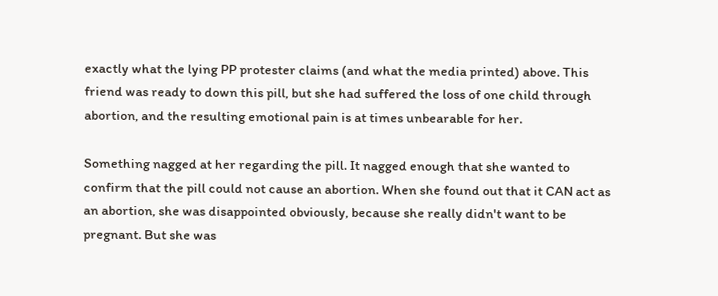exactly what the lying PP protester claims (and what the media printed) above. This friend was ready to down this pill, but she had suffered the loss of one child through abortion, and the resulting emotional pain is at times unbearable for her.

Something nagged at her regarding the pill. It nagged enough that she wanted to confirm that the pill could not cause an abortion. When she found out that it CAN act as an abortion, she was disappointed obviously, because she really didn't want to be pregnant. But she was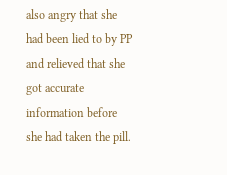also angry that she had been lied to by PP and relieved that she got accurate information before she had taken the pill.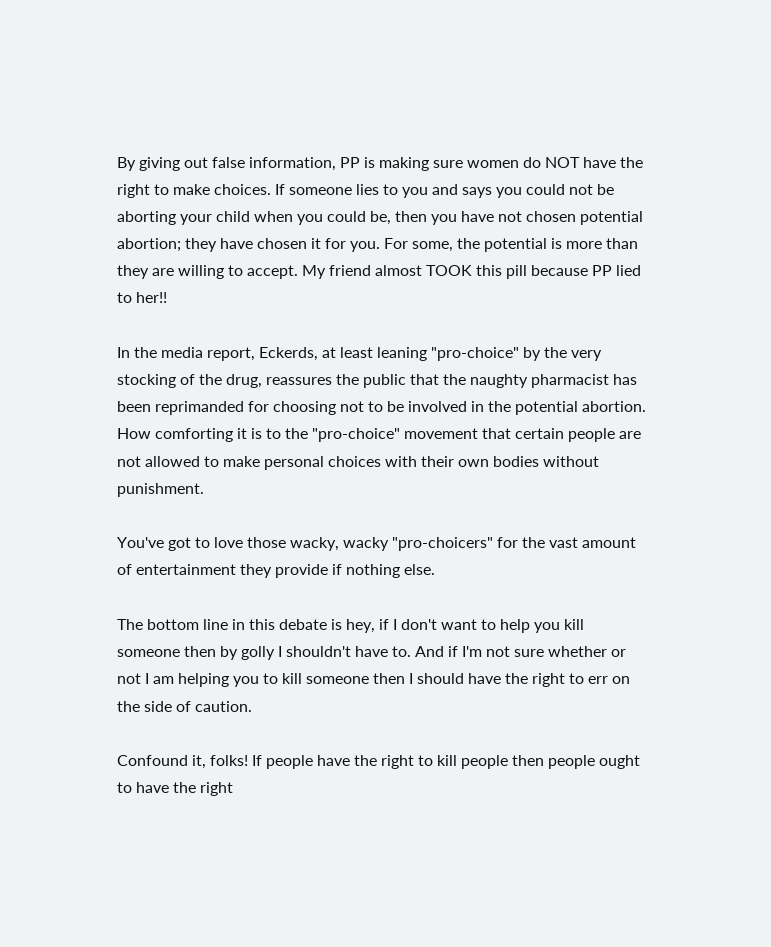By giving out false information, PP is making sure women do NOT have the right to make choices. If someone lies to you and says you could not be aborting your child when you could be, then you have not chosen potential abortion; they have chosen it for you. For some, the potential is more than they are willing to accept. My friend almost TOOK this pill because PP lied to her!!

In the media report, Eckerds, at least leaning "pro-choice" by the very stocking of the drug, reassures the public that the naughty pharmacist has been reprimanded for choosing not to be involved in the potential abortion. How comforting it is to the "pro-choice" movement that certain people are not allowed to make personal choices with their own bodies without punishment.

You've got to love those wacky, wacky "pro-choicers" for the vast amount of entertainment they provide if nothing else.

The bottom line in this debate is hey, if I don't want to help you kill someone then by golly I shouldn't have to. And if I'm not sure whether or not I am helping you to kill someone then I should have the right to err on the side of caution.

Confound it, folks! If people have the right to kill people then people ought to have the right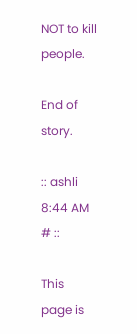NOT to kill people.

End of story.

:: ashli 8:44 AM # ::

This page is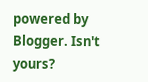powered by Blogger. Isn't yours?